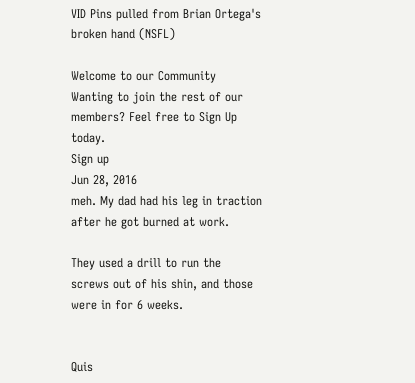VID Pins pulled from Brian Ortega's broken hand (NSFL)

Welcome to our Community
Wanting to join the rest of our members? Feel free to Sign Up today.
Sign up
Jun 28, 2016
meh. My dad had his leg in traction after he got burned at work.

They used a drill to run the screws out of his shin, and those were in for 6 weeks.


Quis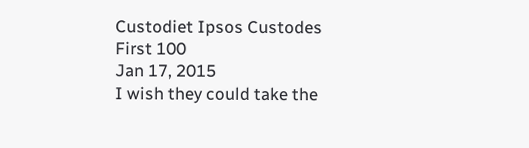Custodiet Ipsos Custodes
First 100
Jan 17, 2015
I wish they could take the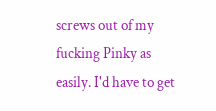screws out of my fucking Pinky as easily. I'd have to get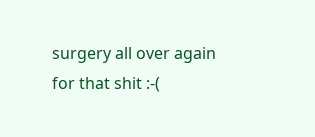surgery all over again for that shit :-(